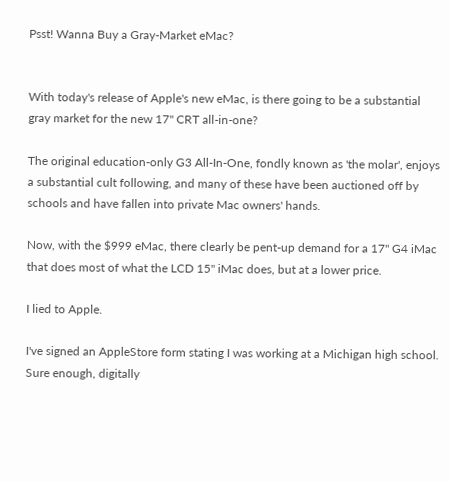Psst! Wanna Buy a Gray-Market eMac?


With today's release of Apple's new eMac, is there going to be a substantial gray market for the new 17" CRT all-in-one?

The original education-only G3 All-In-One, fondly known as 'the molar', enjoys a substantial cult following, and many of these have been auctioned off by schools and have fallen into private Mac owners' hands.

Now, with the $999 eMac, there clearly be pent-up demand for a 17" G4 iMac that does most of what the LCD 15" iMac does, but at a lower price.

I lied to Apple.

I've signed an AppleStore form stating I was working at a Michigan high school. Sure enough, digitally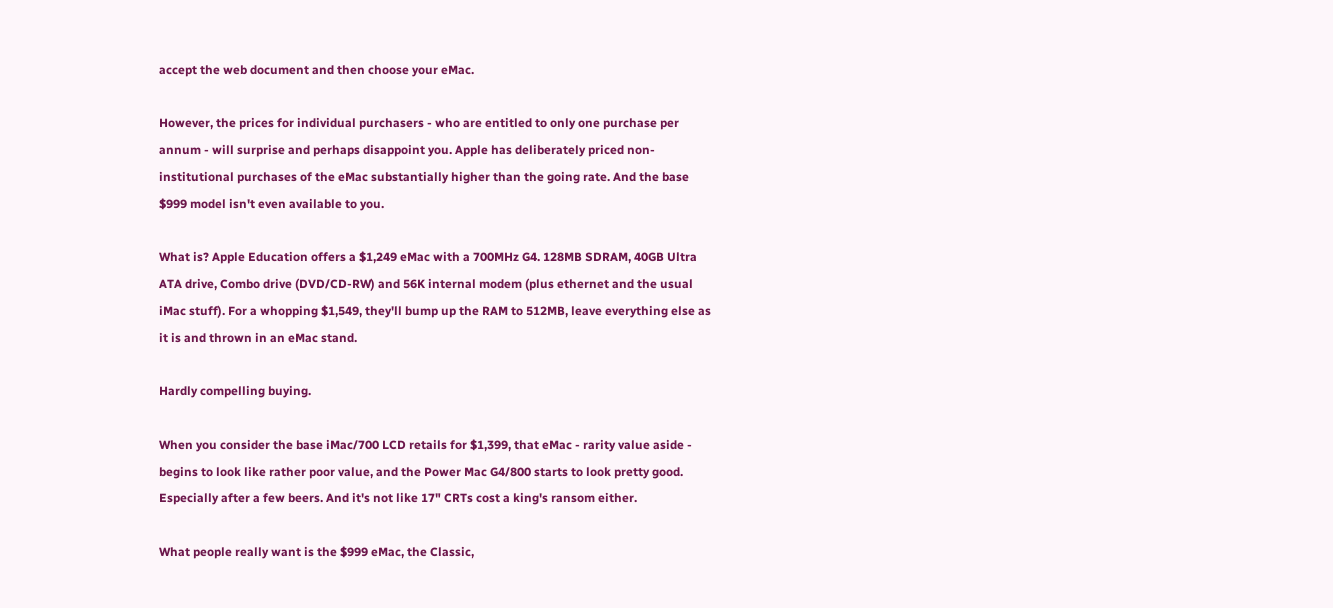accept the web document and then choose your eMac.

However, the prices for individual purchasers - who are entitled to only one purchase per annum - will surprise and perhaps disappoint you. Apple has deliberately priced non-institutional purchases of the eMac substantially higher than the going rate. And the base $999 model isn't even available to you.

What is? Apple Education offers a $1,249 eMac with a 700MHz G4. 128MB SDRAM, 40GB Ultra ATA drive, Combo drive (DVD/CD-RW) and 56K internal modem (plus ethernet and the usual iMac stuff). For a whopping $1,549, they'll bump up the RAM to 512MB, leave everything else as it is and thrown in an eMac stand.

Hardly compelling buying.

When you consider the base iMac/700 LCD retails for $1,399, that eMac - rarity value aside - begins to look like rather poor value, and the Power Mac G4/800 starts to look pretty good. Especially after a few beers. And it's not like 17" CRTs cost a king's ransom either.

What people really want is the $999 eMac, the Classic,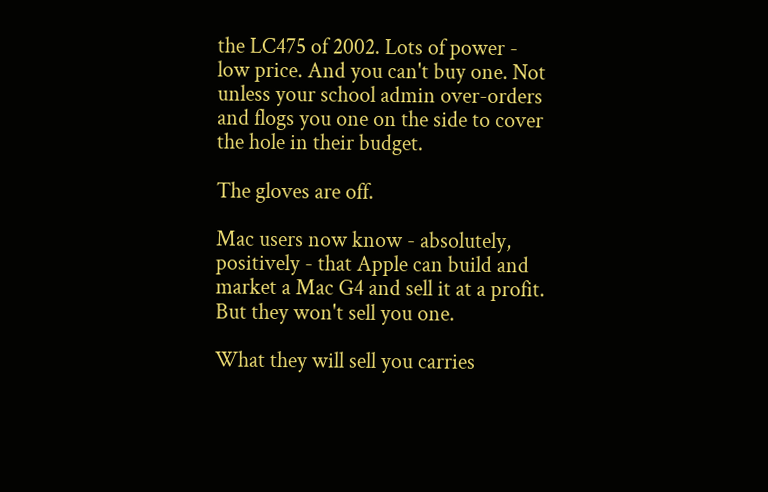the LC475 of 2002. Lots of power - low price. And you can't buy one. Not unless your school admin over-orders and flogs you one on the side to cover the hole in their budget.

The gloves are off.

Mac users now know - absolutely, positively - that Apple can build and market a Mac G4 and sell it at a profit. But they won't sell you one.

What they will sell you carries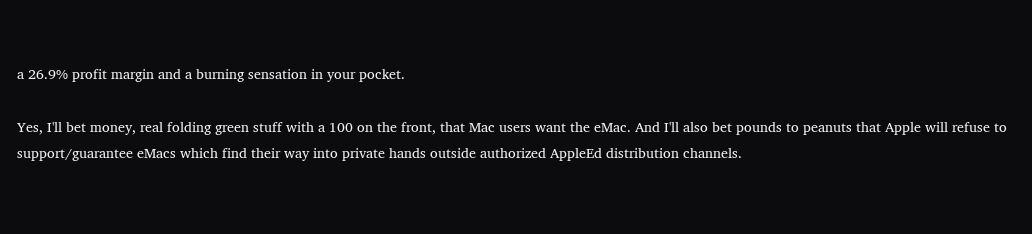a 26.9% profit margin and a burning sensation in your pocket.

Yes, I'll bet money, real folding green stuff with a 100 on the front, that Mac users want the eMac. And I'll also bet pounds to peanuts that Apple will refuse to support/guarantee eMacs which find their way into private hands outside authorized AppleEd distribution channels.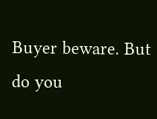Buyer beware. But do you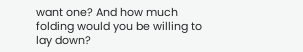want one? And how much folding would you be willing to lay down?